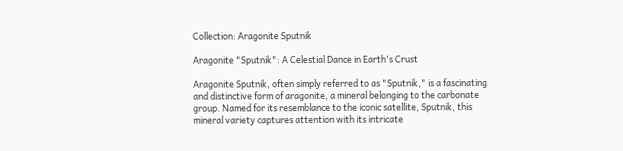Collection: Aragonite Sputnik

Aragonite "Sputnik": A Celestial Dance in Earth's Crust

Aragonite Sputnik, often simply referred to as "Sputnik," is a fascinating and distinctive form of aragonite, a mineral belonging to the carbonate group. Named for its resemblance to the iconic satellite, Sputnik, this mineral variety captures attention with its intricate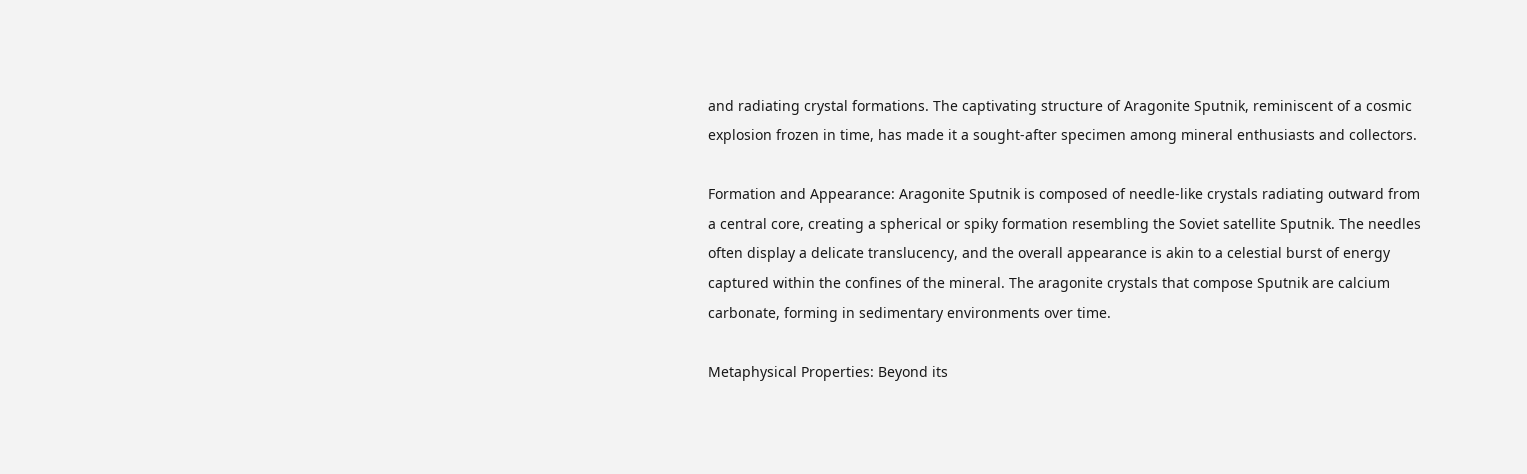and radiating crystal formations. The captivating structure of Aragonite Sputnik, reminiscent of a cosmic explosion frozen in time, has made it a sought-after specimen among mineral enthusiasts and collectors.

Formation and Appearance: Aragonite Sputnik is composed of needle-like crystals radiating outward from a central core, creating a spherical or spiky formation resembling the Soviet satellite Sputnik. The needles often display a delicate translucency, and the overall appearance is akin to a celestial burst of energy captured within the confines of the mineral. The aragonite crystals that compose Sputnik are calcium carbonate, forming in sedimentary environments over time.

Metaphysical Properties: Beyond its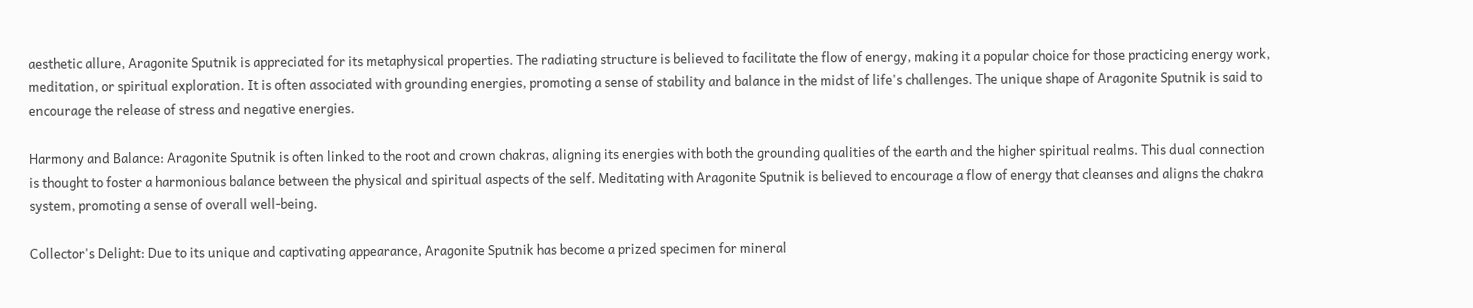aesthetic allure, Aragonite Sputnik is appreciated for its metaphysical properties. The radiating structure is believed to facilitate the flow of energy, making it a popular choice for those practicing energy work, meditation, or spiritual exploration. It is often associated with grounding energies, promoting a sense of stability and balance in the midst of life's challenges. The unique shape of Aragonite Sputnik is said to encourage the release of stress and negative energies.

Harmony and Balance: Aragonite Sputnik is often linked to the root and crown chakras, aligning its energies with both the grounding qualities of the earth and the higher spiritual realms. This dual connection is thought to foster a harmonious balance between the physical and spiritual aspects of the self. Meditating with Aragonite Sputnik is believed to encourage a flow of energy that cleanses and aligns the chakra system, promoting a sense of overall well-being.

Collector's Delight: Due to its unique and captivating appearance, Aragonite Sputnik has become a prized specimen for mineral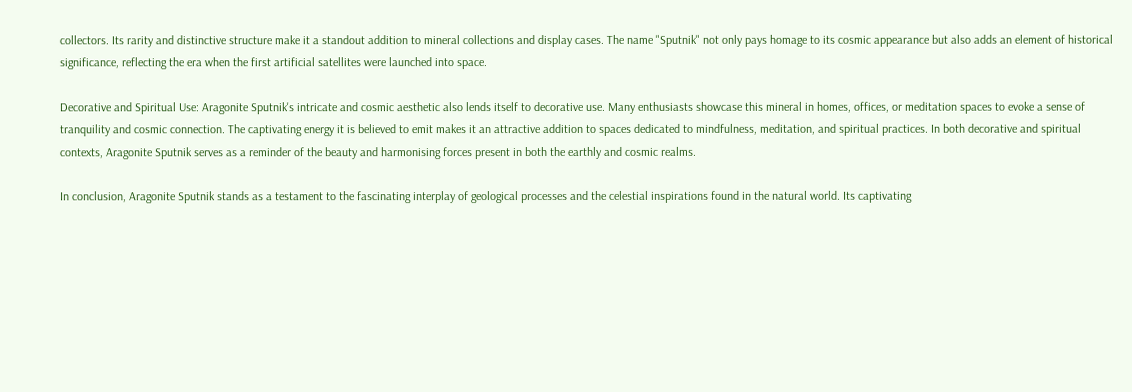collectors. Its rarity and distinctive structure make it a standout addition to mineral collections and display cases. The name "Sputnik" not only pays homage to its cosmic appearance but also adds an element of historical significance, reflecting the era when the first artificial satellites were launched into space.

Decorative and Spiritual Use: Aragonite Sputnik's intricate and cosmic aesthetic also lends itself to decorative use. Many enthusiasts showcase this mineral in homes, offices, or meditation spaces to evoke a sense of tranquility and cosmic connection. The captivating energy it is believed to emit makes it an attractive addition to spaces dedicated to mindfulness, meditation, and spiritual practices. In both decorative and spiritual contexts, Aragonite Sputnik serves as a reminder of the beauty and harmonising forces present in both the earthly and cosmic realms.

In conclusion, Aragonite Sputnik stands as a testament to the fascinating interplay of geological processes and the celestial inspirations found in the natural world. Its captivating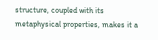structure, coupled with its metaphysical properties, makes it a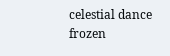celestial dance frozen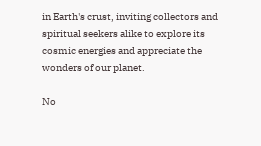in Earth's crust, inviting collectors and spiritual seekers alike to explore its cosmic energies and appreciate the wonders of our planet.

No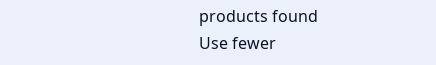products found
Use fewer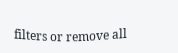filters or remove all